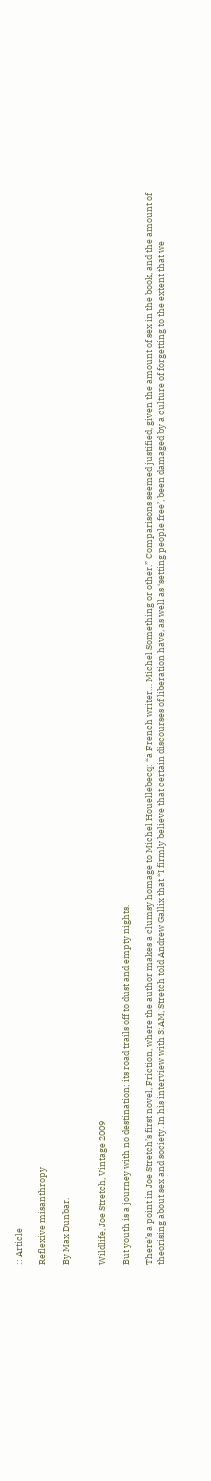:: Article

Reflexive misanthropy

By Max Dunbar.


Wildlife, Joe Stretch, Vintage 2009

But youth is a journey with no destination; its road trails off to dust and empty nights.

There’s a point in Joe Stretch’s first novel, Friction, where the author makes a clumsy homage to Michel Houellebecq: “a French writer… Michel Something or other.” Comparisons seemed justified, given the amount of sex in the book, and the amount of theorising about sex and society. In his interview with 3:AM, Stretch told Andrew Gallix that “I firmly believe that certain discourses of liberation have, as well as ‘setting people free’, been damaged by a culture of forgetting to the extent that we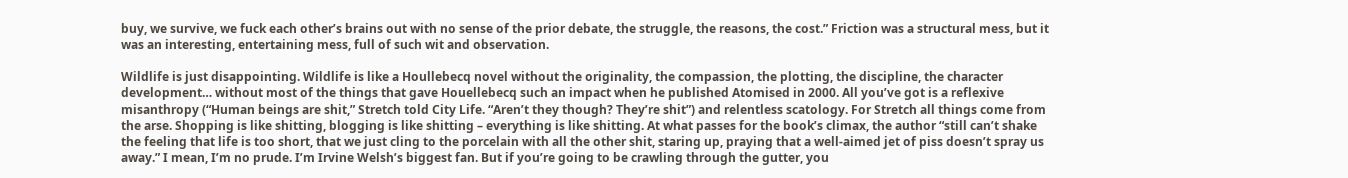buy, we survive, we fuck each other’s brains out with no sense of the prior debate, the struggle, the reasons, the cost.” Friction was a structural mess, but it was an interesting, entertaining mess, full of such wit and observation.

Wildlife is just disappointing. Wildlife is like a Houllebecq novel without the originality, the compassion, the plotting, the discipline, the character development… without most of the things that gave Houellebecq such an impact when he published Atomised in 2000. All you’ve got is a reflexive misanthropy (“Human beings are shit,” Stretch told City Life. “Aren’t they though? They’re shit”) and relentless scatology. For Stretch all things come from the arse. Shopping is like shitting, blogging is like shitting – everything is like shitting. At what passes for the book’s climax, the author “still can’t shake the feeling that life is too short, that we just cling to the porcelain with all the other shit, staring up, praying that a well-aimed jet of piss doesn’t spray us away.” I mean, I’m no prude. I’m Irvine Welsh’s biggest fan. But if you’re going to be crawling through the gutter, you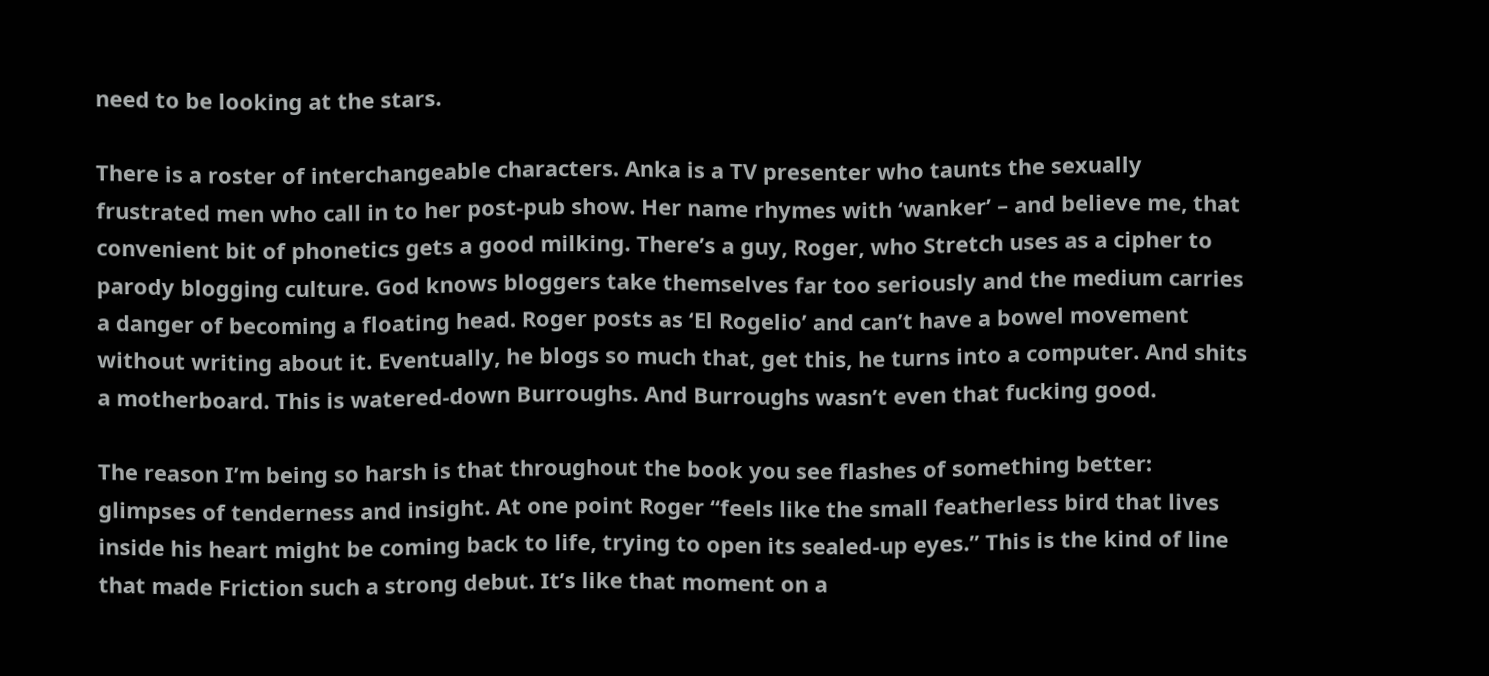need to be looking at the stars.

There is a roster of interchangeable characters. Anka is a TV presenter who taunts the sexually frustrated men who call in to her post-pub show. Her name rhymes with ‘wanker’ – and believe me, that convenient bit of phonetics gets a good milking. There’s a guy, Roger, who Stretch uses as a cipher to parody blogging culture. God knows bloggers take themselves far too seriously and the medium carries a danger of becoming a floating head. Roger posts as ‘El Rogelio’ and can’t have a bowel movement without writing about it. Eventually, he blogs so much that, get this, he turns into a computer. And shits a motherboard. This is watered-down Burroughs. And Burroughs wasn’t even that fucking good.

The reason I’m being so harsh is that throughout the book you see flashes of something better: glimpses of tenderness and insight. At one point Roger “feels like the small featherless bird that lives inside his heart might be coming back to life, trying to open its sealed-up eyes.” This is the kind of line that made Friction such a strong debut. It’s like that moment on a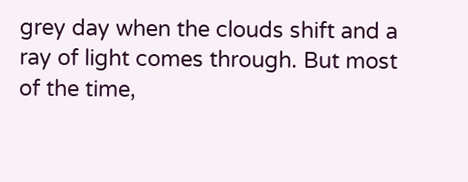grey day when the clouds shift and a ray of light comes through. But most of the time,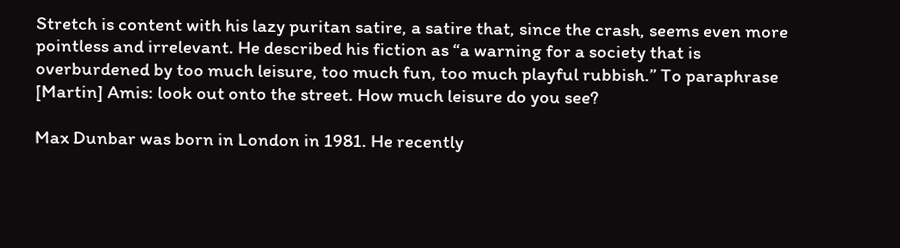Stretch is content with his lazy puritan satire, a satire that, since the crash, seems even more pointless and irrelevant. He described his fiction as “a warning for a society that is overburdened by too much leisure, too much fun, too much playful rubbish.” To paraphrase [Martin] Amis: look out onto the street. How much leisure do you see?

Max Dunbar was born in London in 1981. He recently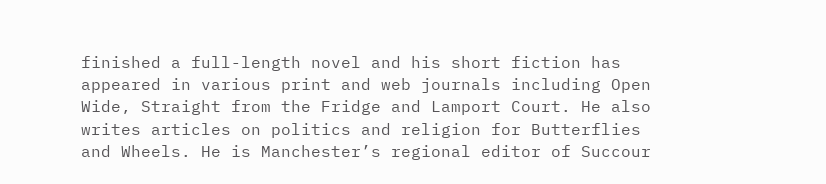finished a full-length novel and his short fiction has appeared in various print and web journals including Open Wide, Straight from the Fridge and Lamport Court. He also writes articles on politics and religion for Butterflies and Wheels. He is Manchester’s regional editor of Succour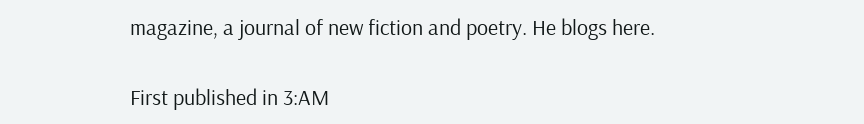magazine, a journal of new fiction and poetry. He blogs here.

First published in 3:AM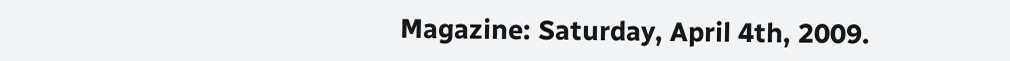Magazine: Saturday, April 4th, 2009.